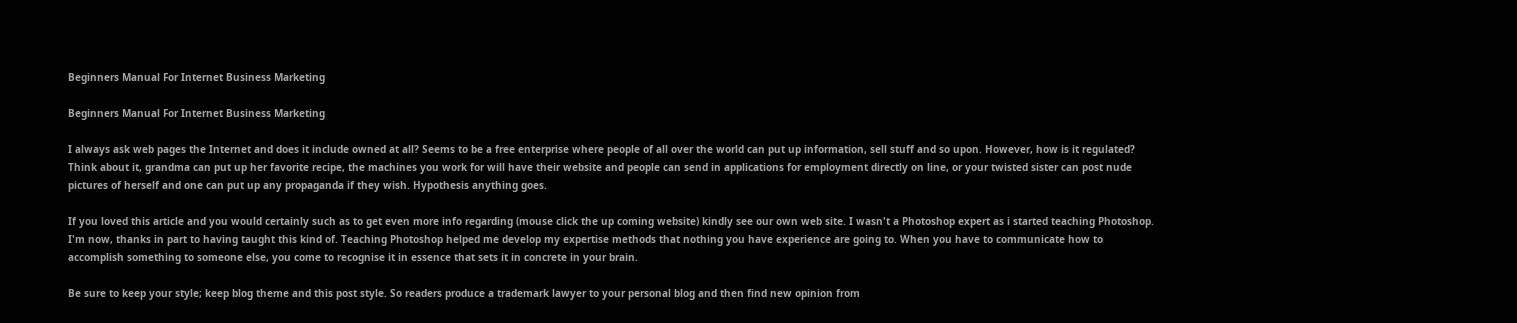Beginners Manual For Internet Business Marketing

Beginners Manual For Internet Business Marketing

I always ask web pages the Internet and does it include owned at all? Seems to be a free enterprise where people of all over the world can put up information, sell stuff and so upon. However, how is it regulated? Think about it, grandma can put up her favorite recipe, the machines you work for will have their website and people can send in applications for employment directly on line, or your twisted sister can post nude pictures of herself and one can put up any propaganda if they wish. Hypothesis anything goes.

If you loved this article and you would certainly such as to get even more info regarding (mouse click the up coming website) kindly see our own web site. I wasn't a Photoshop expert as i started teaching Photoshop. I'm now, thanks in part to having taught this kind of. Teaching Photoshop helped me develop my expertise methods that nothing you have experience are going to. When you have to communicate how to accomplish something to someone else, you come to recognise it in essence that sets it in concrete in your brain.

Be sure to keep your style; keep blog theme and this post style. So readers produce a trademark lawyer to your personal blog and then find new opinion from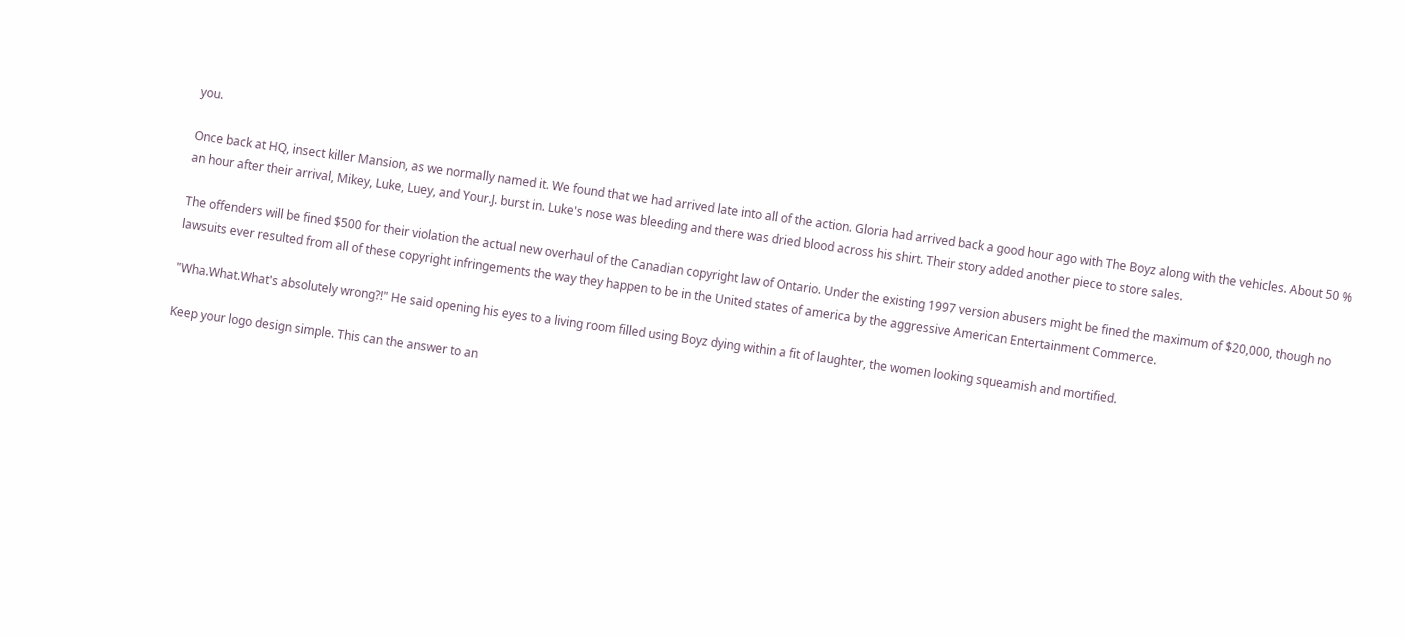you.

Once back at HQ, insect killer Mansion, as we normally named it. We found that we had arrived late into all of the action. Gloria had arrived back a good hour ago with The Boyz along with the vehicles. About 50 % an hour after their arrival, Mikey, Luke, Luey, and Your.J. burst in. Luke's nose was bleeding and there was dried blood across his shirt. Their story added another piece to store sales.

The offenders will be fined $500 for their violation the actual new overhaul of the Canadian copyright law of Ontario. Under the existing 1997 version abusers might be fined the maximum of $20,000, though no lawsuits ever resulted from all of these copyright infringements the way they happen to be in the United states of america by the aggressive American Entertainment Commerce.

"Wha.What.What's absolutely wrong?!" He said opening his eyes to a living room filled using Boyz dying within a fit of laughter, the women looking squeamish and mortified.

Keep your logo design simple. This can the answer to an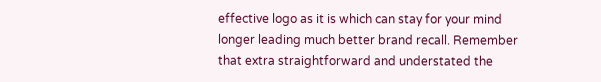effective logo as it is which can stay for your mind longer leading much better brand recall. Remember that extra straightforward and understated the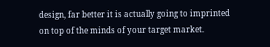design, far better it is actually going to imprinted on top of the minds of your target market.